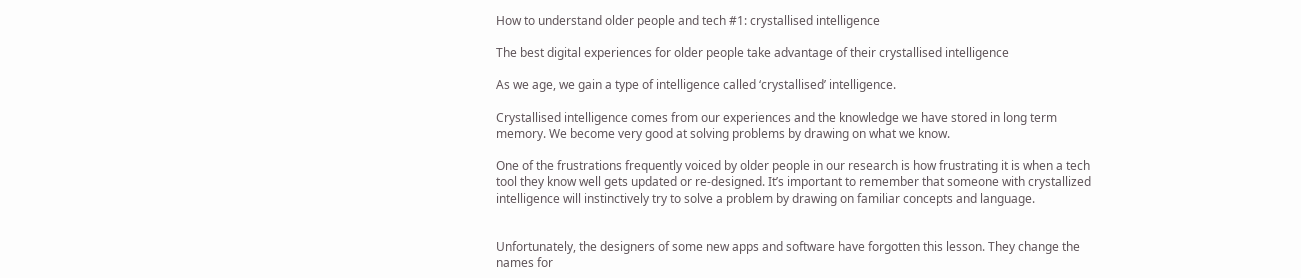How to understand older people and tech #1: crystallised intelligence

The best digital experiences for older people take advantage of their crystallised intelligence

As we age, we gain a type of intelligence called ‘crystallised’ intelligence.

Crystallised intelligence comes from our experiences and the knowledge we have stored in long term memory. We become very good at solving problems by drawing on what we know.

One of the frustrations frequently voiced by older people in our research is how frustrating it is when a tech tool they know well gets updated or re-designed. It’s important to remember that someone with crystallized intelligence will instinctively try to solve a problem by drawing on familiar concepts and language.


Unfortunately, the designers of some new apps and software have forgotten this lesson. They change the names for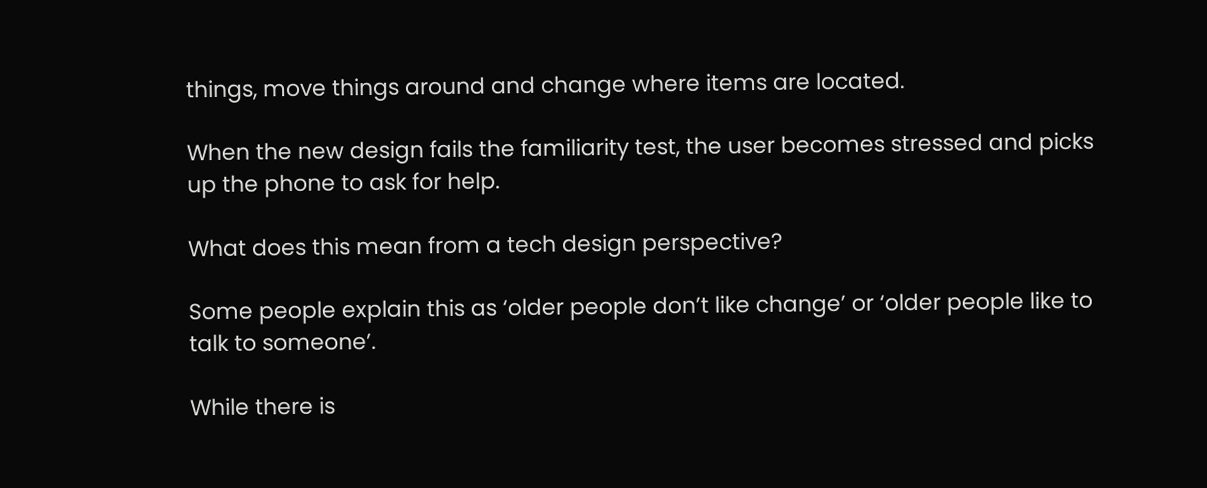things, move things around and change where items are located.

When the new design fails the familiarity test, the user becomes stressed and picks up the phone to ask for help.

What does this mean from a tech design perspective?

Some people explain this as ‘older people don’t like change’ or ‘older people like to talk to someone’.

While there is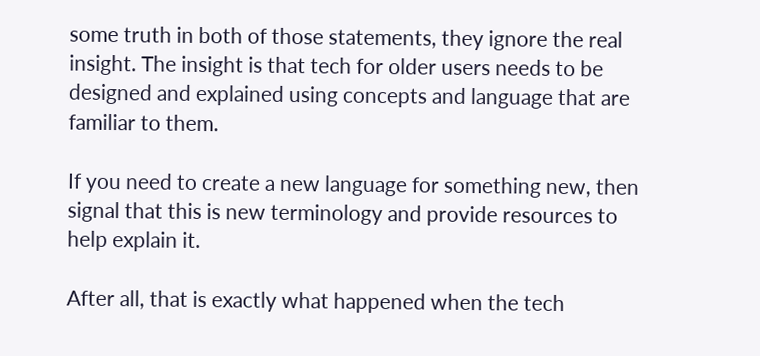some truth in both of those statements, they ignore the real insight. The insight is that tech for older users needs to be designed and explained using concepts and language that are familiar to them.

If you need to create a new language for something new, then signal that this is new terminology and provide resources to help explain it.

After all, that is exactly what happened when the tech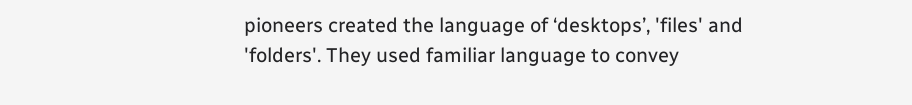pioneers created the language of ‘desktops’, 'files' and 'folders'. They used familiar language to convey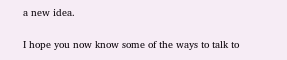a new idea.

I hope you now know some of the ways to talk to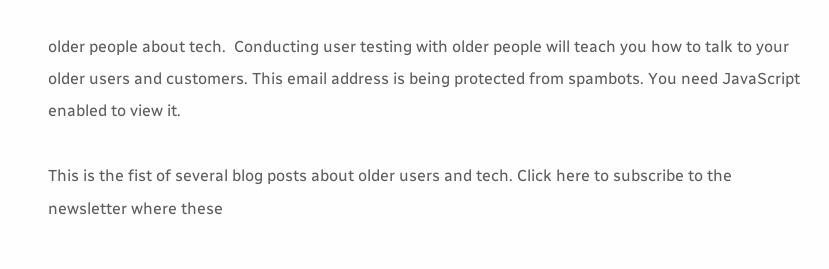older people about tech.  Conducting user testing with older people will teach you how to talk to your older users and customers. This email address is being protected from spambots. You need JavaScript enabled to view it.

This is the fist of several blog posts about older users and tech. Click here to subscribe to the newsletter where these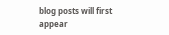blog posts will first appear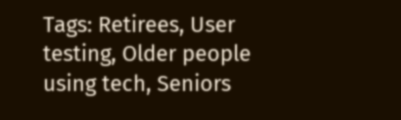Tags: Retirees, User testing, Older people using tech, Seniors